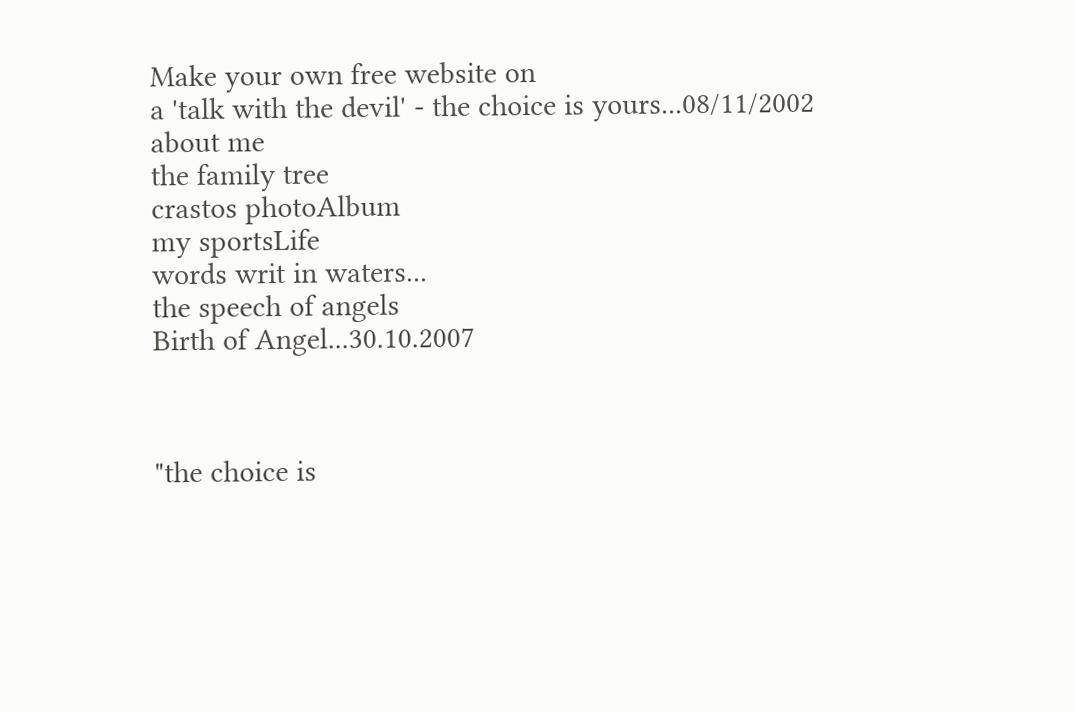Make your own free website on
a 'talk with the devil' - the choice is yours...08/11/2002
about me
the family tree
crastos photoAlbum
my sportsLife
words writ in waters...
the speech of angels
Birth of Angel...30.10.2007



"the choice is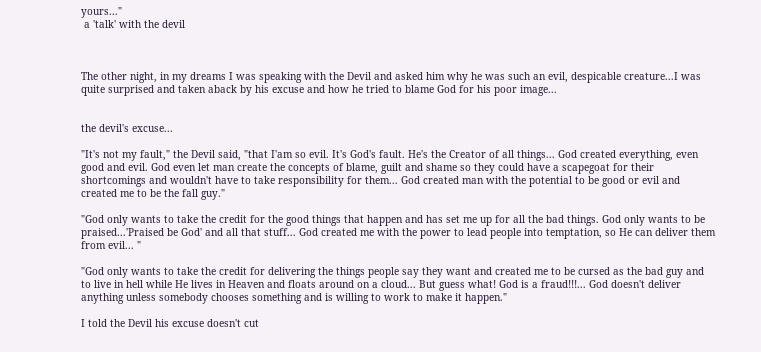yours..."
 a 'talk' with the devil



The other night, in my dreams I was speaking with the Devil and asked him why he was such an evil, despicable creature...I was quite surprised and taken aback by his excuse and how he tried to blame God for his poor image...


the devil's excuse...

"It's not my fault," the Devil said, "that I'am so evil. It's God's fault. He's the Creator of all things... God created everything, even good and evil. God even let man create the concepts of blame, guilt and shame so they could have a scapegoat for their shortcomings and wouldn't have to take responsibility for them... God created man with the potential to be good or evil and created me to be the fall guy."

"God only wants to take the credit for the good things that happen and has set me up for all the bad things. God only wants to be praised...'Praised be God' and all that stuff... God created me with the power to lead people into temptation, so He can deliver them from evil... "

"God only wants to take the credit for delivering the things people say they want and created me to be cursed as the bad guy and to live in hell while He lives in Heaven and floats around on a cloud... But guess what! God is a fraud!!!... God doesn't deliver anything unless somebody chooses something and is willing to work to make it happen."

I told the Devil his excuse doesn't cut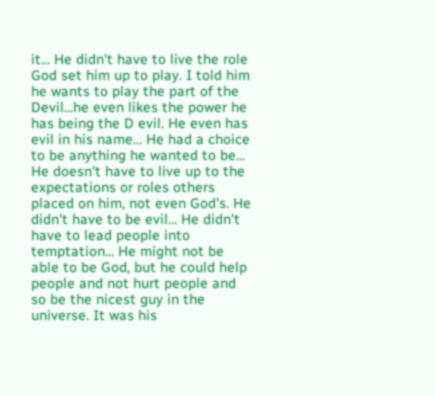it... He didn't have to live the role God set him up to play. I told him he wants to play the part of the Devil...he even likes the power he has being the D evil. He even has evil in his name... He had a choice to be anything he wanted to be... He doesn't have to live up to the expectations or roles others placed on him, not even God's. He didn't have to be evil... He didn't have to lead people into temptation... He might not be able to be God, but he could help people and not hurt people and so be the nicest guy in the universe. It was his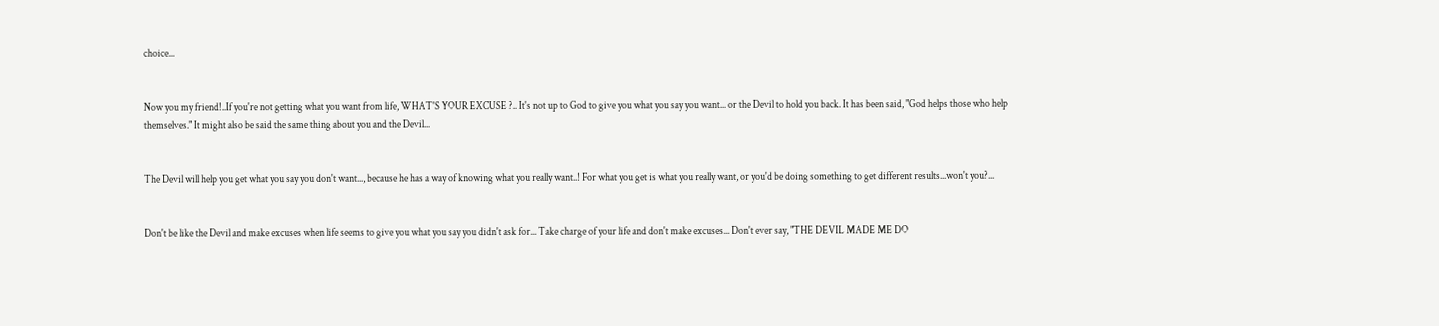choice...


Now you my friend!..If you're not getting what you want from life, WHAT'S YOUR EXCUSE ?.. It's not up to God to give you what you say you want... or the Devil to hold you back. It has been said, "God helps those who help themselves." It might also be said the same thing about you and the Devil...


The Devil will help you get what you say you don't want..., because he has a way of knowing what you really want..! For what you get is what you really want, or you'd be doing something to get different results...won't you?...


Don't be like the Devil and make excuses when life seems to give you what you say you didn't ask for... Take charge of your life and don't make excuses... Don't ever say, "THE DEVIL MADE ME DO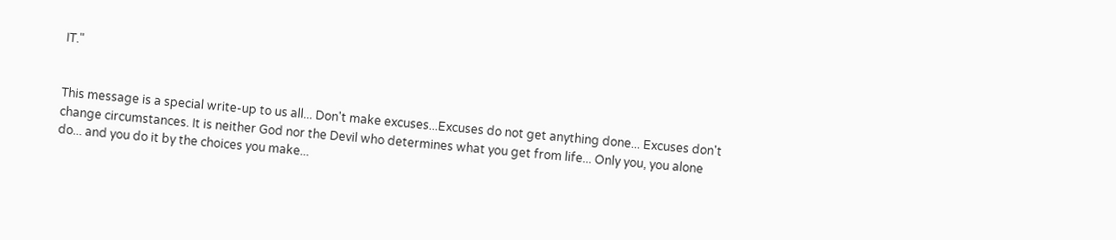IT."


This message is a special write-up to us all... Don't make excuses...Excuses do not get anything done... Excuses don't change circumstances. It is neither God nor the Devil who determines what you get from life... Only you, you alone do... and you do it by the choices you make...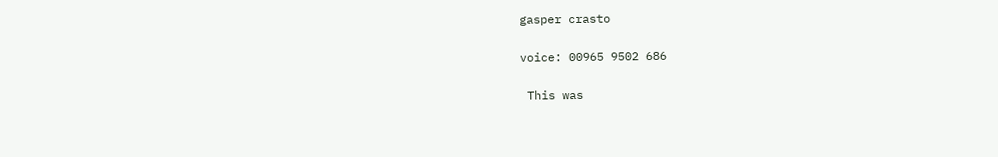gasper crasto

voice: 00965 9502 686

 This was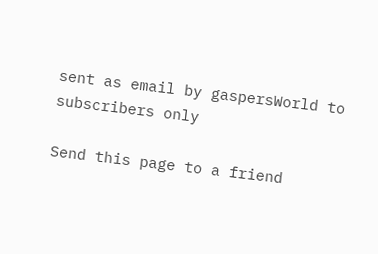sent as email by gaspersWorld to subscribers only

Send this page to a friend